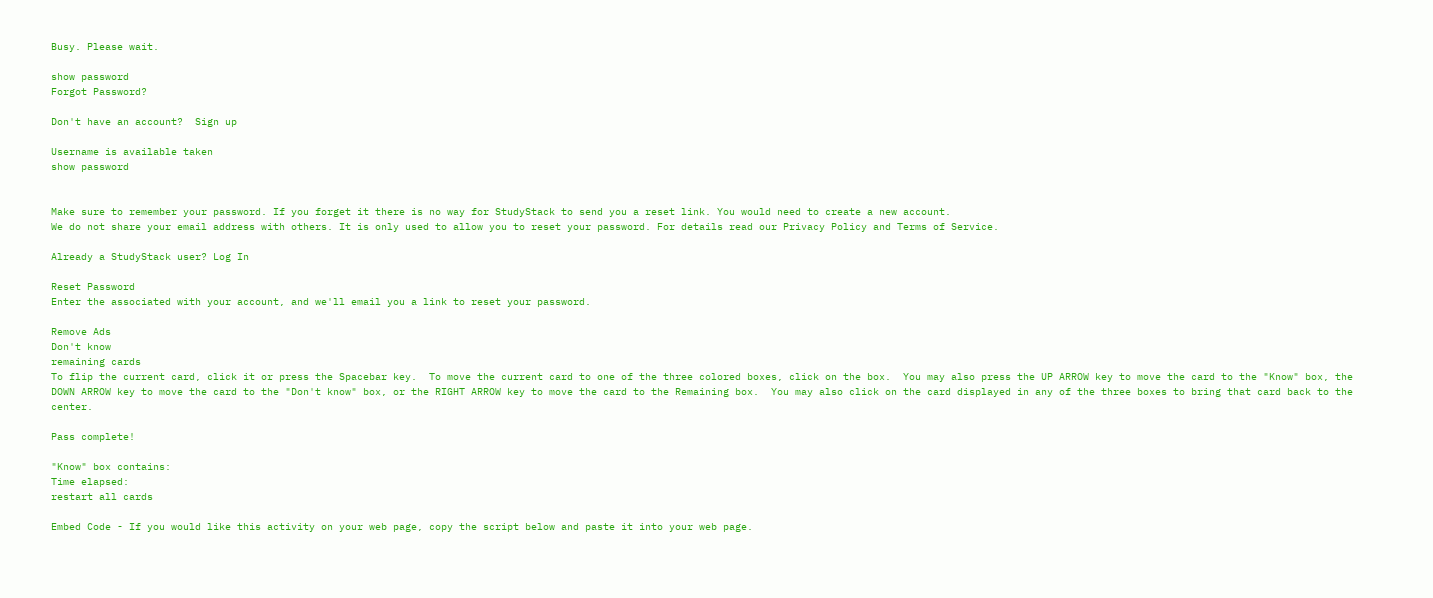Busy. Please wait.

show password
Forgot Password?

Don't have an account?  Sign up

Username is available taken
show password


Make sure to remember your password. If you forget it there is no way for StudyStack to send you a reset link. You would need to create a new account.
We do not share your email address with others. It is only used to allow you to reset your password. For details read our Privacy Policy and Terms of Service.

Already a StudyStack user? Log In

Reset Password
Enter the associated with your account, and we'll email you a link to reset your password.

Remove Ads
Don't know
remaining cards
To flip the current card, click it or press the Spacebar key.  To move the current card to one of the three colored boxes, click on the box.  You may also press the UP ARROW key to move the card to the "Know" box, the DOWN ARROW key to move the card to the "Don't know" box, or the RIGHT ARROW key to move the card to the Remaining box.  You may also click on the card displayed in any of the three boxes to bring that card back to the center.

Pass complete!

"Know" box contains:
Time elapsed:
restart all cards

Embed Code - If you would like this activity on your web page, copy the script below and paste it into your web page.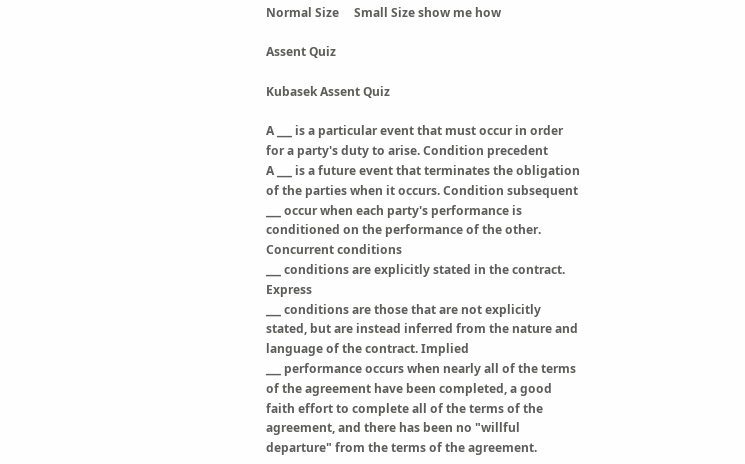Normal Size     Small Size show me how

Assent Quiz

Kubasek Assent Quiz

A ___ is a particular event that must occur in order for a party's duty to arise. Condition precedent
A ___ is a future event that terminates the obligation of the parties when it occurs. Condition subsequent
___ occur when each party's performance is conditioned on the performance of the other. Concurrent conditions
___ conditions are explicitly stated in the contract. Express
___ conditions are those that are not explicitly stated, but are instead inferred from the nature and language of the contract. Implied
___ performance occurs when nearly all of the terms of the agreement have been completed, a good faith effort to complete all of the terms of the agreement, and there has been no "willful departure" from the terms of the agreement.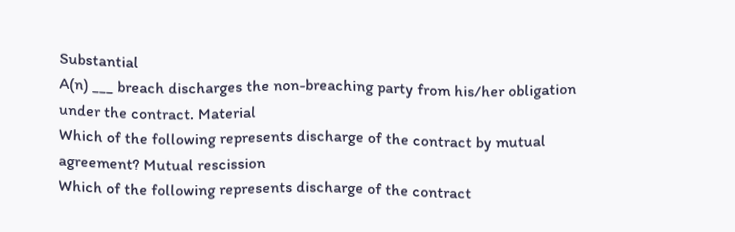Substantial
A(n) ___ breach discharges the non-breaching party from his/her obligation under the contract. Material
Which of the following represents discharge of the contract by mutual agreement? Mutual rescission
Which of the following represents discharge of the contract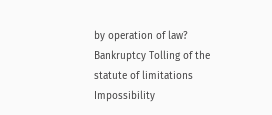by operation of law? Bankruptcy Tolling of the statute of limitations Impossibility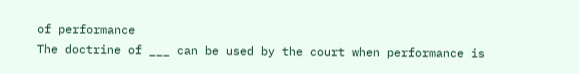of performance
The doctrine of ___ can be used by the court when performance is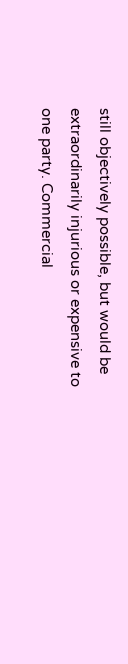still objectively possible, but would be extraordinarily injurious or expensive to one party. Commercial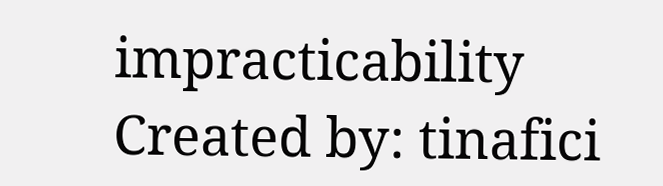impracticability
Created by: tinafici